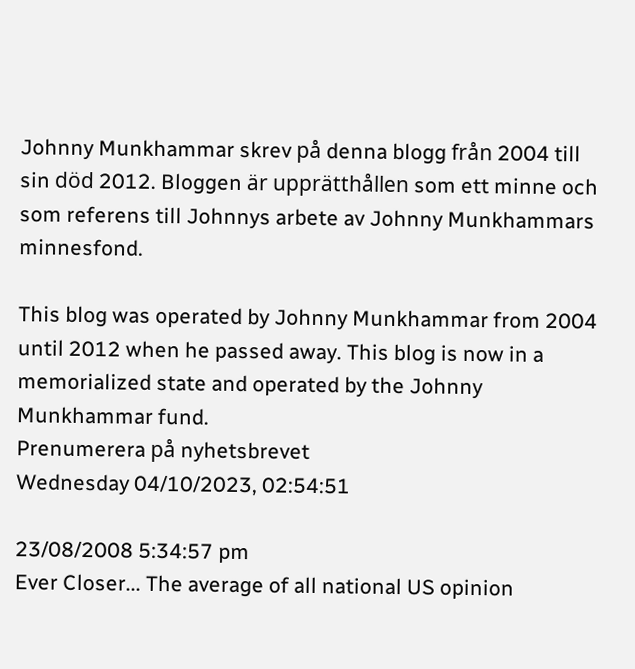Johnny Munkhammar skrev på denna blogg från 2004 till sin död 2012. Bloggen är upprätthållen som ett minne och som referens till Johnnys arbete av Johnny Munkhammars minnesfond.

This blog was operated by Johnny Munkhammar from 2004 until 2012 when he passed away. This blog is now in a memorialized state and operated by the Johnny Munkhammar fund.
Prenumerera på nyhetsbrevet
Wednesday 04/10/2023, 02:54:51

23/08/2008 5:34:57 pm
Ever Closer... The average of all national US opinion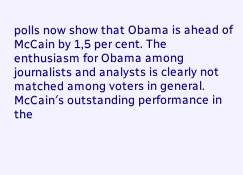polls now show that Obama is ahead of McCain by 1,5 per cent. The enthusiasm for Obama among journalists and analysts is clearly not matched among voters in general. McCain′s outstanding performance in the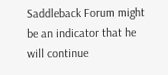Saddleback Forum might be an indicator that he will continue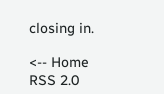closing in.

<-- Home
RSS 2.0